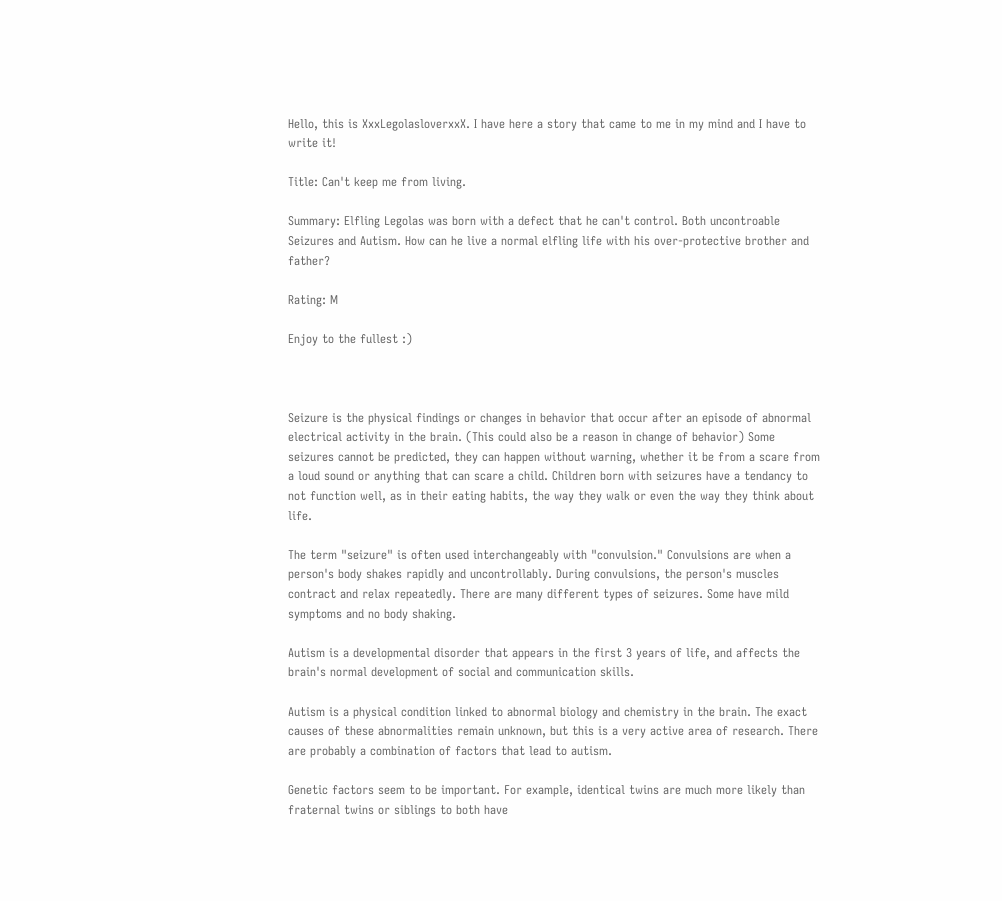Hello, this is XxxLegolasloverxxX. I have here a story that came to me in my mind and I have to write it!

Title: Can't keep me from living.

Summary: Elfling Legolas was born with a defect that he can't control. Both uncontroable Seizures and Autism. How can he live a normal elfling life with his over-protective brother and father?

Rating: M

Enjoy to the fullest :)



Seizure is the physical findings or changes in behavior that occur after an episode of abnormal electrical activity in the brain. (This could also be a reason in change of behavior) Some seizures cannot be predicted, they can happen without warning, whether it be from a scare from a loud sound or anything that can scare a child. Children born with seizures have a tendancy to not function well, as in their eating habits, the way they walk or even the way they think about life.

The term "seizure" is often used interchangeably with "convulsion." Convulsions are when a person's body shakes rapidly and uncontrollably. During convulsions, the person's muscles contract and relax repeatedly. There are many different types of seizures. Some have mild symptoms and no body shaking.

Autism is a developmental disorder that appears in the first 3 years of life, and affects the brain's normal development of social and communication skills.

Autism is a physical condition linked to abnormal biology and chemistry in the brain. The exact causes of these abnormalities remain unknown, but this is a very active area of research. There are probably a combination of factors that lead to autism.

Genetic factors seem to be important. For example, identical twins are much more likely than fraternal twins or siblings to both have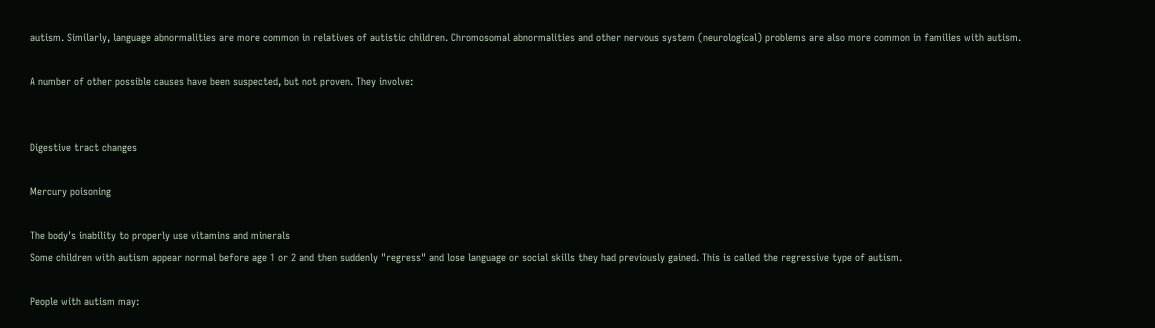autism. Similarly, language abnormalities are more common in relatives of autistic children. Chromosomal abnormalities and other nervous system (neurological) problems are also more common in families with autism.

A number of other possible causes have been suspected, but not proven. They involve:


Digestive tract changes

Mercury poisoning

The body's inability to properly use vitamins and minerals
Some children with autism appear normal before age 1 or 2 and then suddenly "regress" and lose language or social skills they had previously gained. This is called the regressive type of autism.

People with autism may: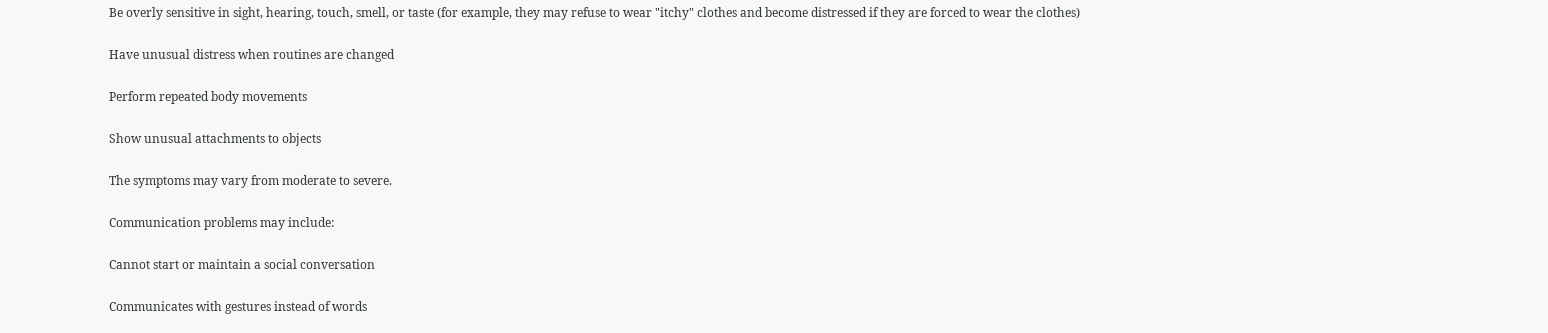Be overly sensitive in sight, hearing, touch, smell, or taste (for example, they may refuse to wear "itchy" clothes and become distressed if they are forced to wear the clothes)

Have unusual distress when routines are changed

Perform repeated body movements

Show unusual attachments to objects

The symptoms may vary from moderate to severe.

Communication problems may include:

Cannot start or maintain a social conversation

Communicates with gestures instead of words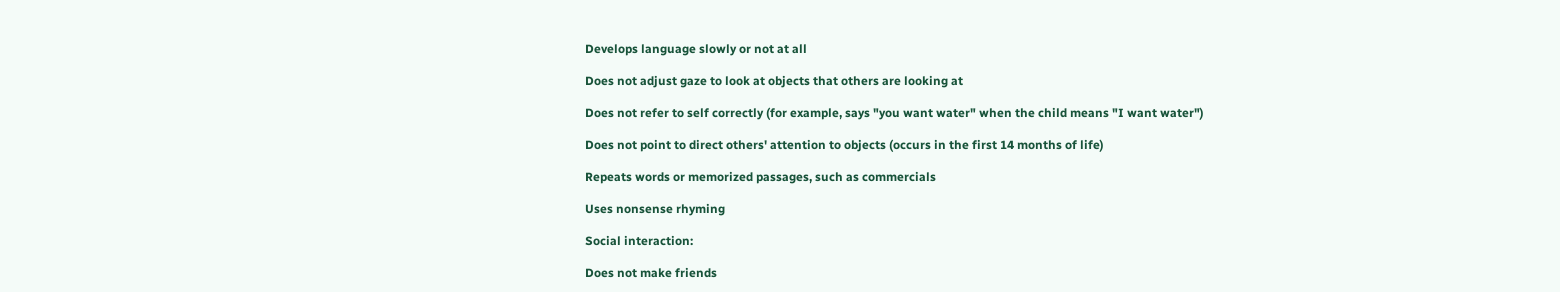Develops language slowly or not at all

Does not adjust gaze to look at objects that others are looking at

Does not refer to self correctly (for example, says "you want water" when the child means "I want water")

Does not point to direct others' attention to objects (occurs in the first 14 months of life)

Repeats words or memorized passages, such as commercials

Uses nonsense rhyming

Social interaction:

Does not make friends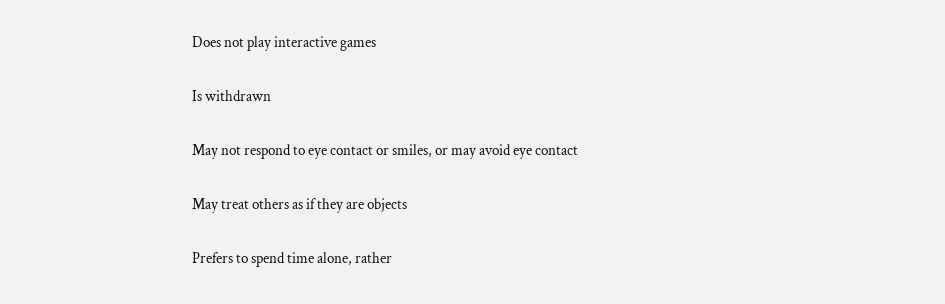Does not play interactive games

Is withdrawn

May not respond to eye contact or smiles, or may avoid eye contact

May treat others as if they are objects

Prefers to spend time alone, rather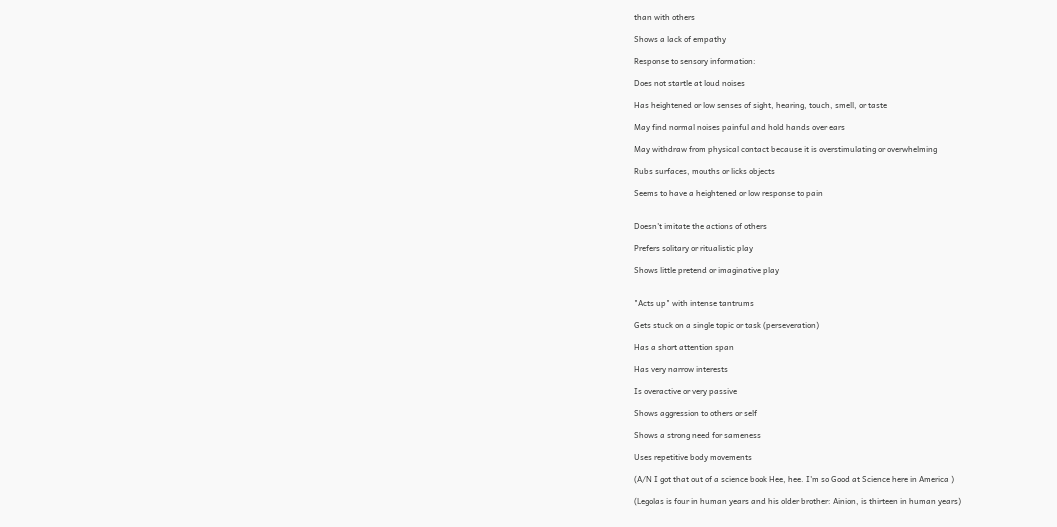than with others

Shows a lack of empathy

Response to sensory information:

Does not startle at loud noises

Has heightened or low senses of sight, hearing, touch, smell, or taste

May find normal noises painful and hold hands over ears

May withdraw from physical contact because it is overstimulating or overwhelming

Rubs surfaces, mouths or licks objects

Seems to have a heightened or low response to pain


Doesn't imitate the actions of others

Prefers solitary or ritualistic play

Shows little pretend or imaginative play


"Acts up" with intense tantrums

Gets stuck on a single topic or task (perseveration)

Has a short attention span

Has very narrow interests

Is overactive or very passive

Shows aggression to others or self

Shows a strong need for sameness

Uses repetitive body movements

(A/N I got that out of a science book Hee, hee. I'm so Good at Science here in America )

(Legolas is four in human years and his older brother: Ainion, is thirteen in human years)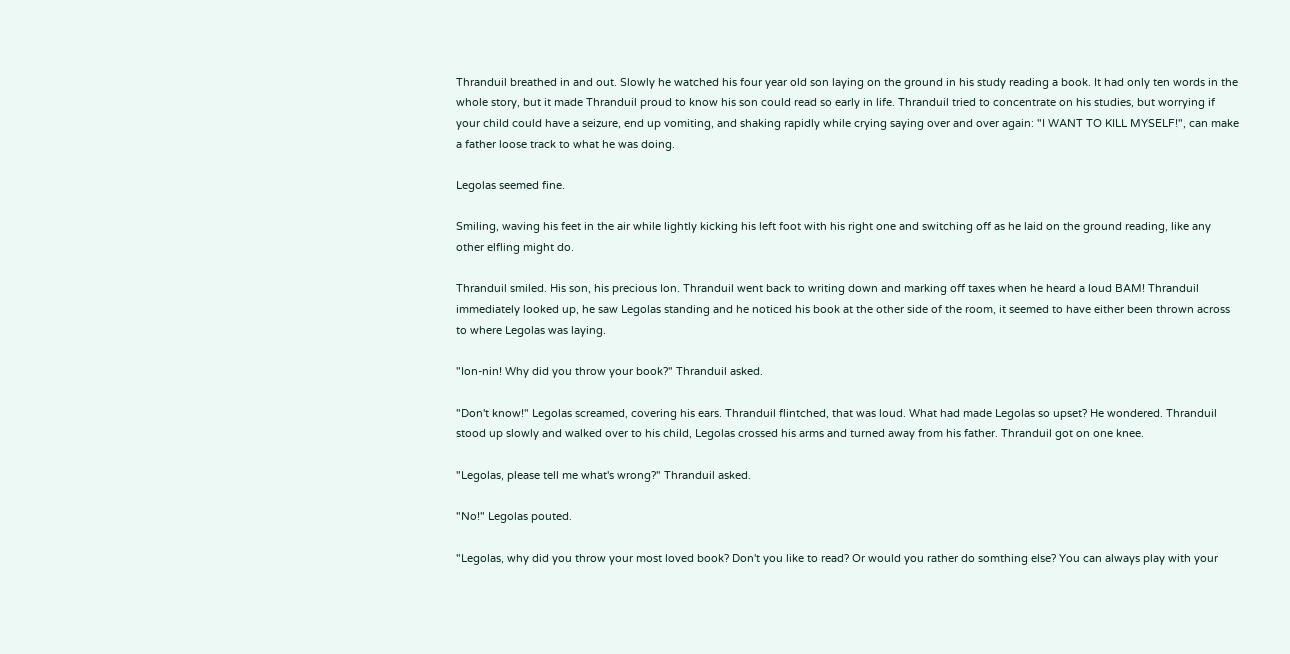Thranduil breathed in and out. Slowly he watched his four year old son laying on the ground in his study reading a book. It had only ten words in the whole story, but it made Thranduil proud to know his son could read so early in life. Thranduil tried to concentrate on his studies, but worrying if your child could have a seizure, end up vomiting, and shaking rapidly while crying saying over and over again: "I WANT TO KILL MYSELF!", can make a father loose track to what he was doing.

Legolas seemed fine.

Smiling, waving his feet in the air while lightly kicking his left foot with his right one and switching off as he laid on the ground reading, like any other elfling might do.

Thranduil smiled. His son, his precious Ion. Thranduil went back to writing down and marking off taxes when he heard a loud BAM! Thranduil immediately looked up, he saw Legolas standing and he noticed his book at the other side of the room, it seemed to have either been thrown across to where Legolas was laying.

"Ion-nin! Why did you throw your book?" Thranduil asked.

"Don't know!" Legolas screamed, covering his ears. Thranduil flintched, that was loud. What had made Legolas so upset? He wondered. Thranduil stood up slowly and walked over to his child, Legolas crossed his arms and turned away from his father. Thranduil got on one knee.

"Legolas, please tell me what's wrong?" Thranduil asked.

"No!" Legolas pouted.

"Legolas, why did you throw your most loved book? Don't you like to read? Or would you rather do somthing else? You can always play with your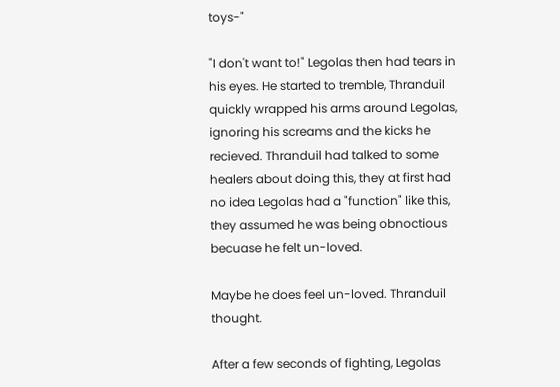toys-"

"I don't want to!" Legolas then had tears in his eyes. He started to tremble, Thranduil quickly wrapped his arms around Legolas, ignoring his screams and the kicks he recieved. Thranduil had talked to some healers about doing this, they at first had no idea Legolas had a "function" like this, they assumed he was being obnoctious becuase he felt un-loved.

Maybe he does feel un-loved. Thranduil thought.

After a few seconds of fighting, Legolas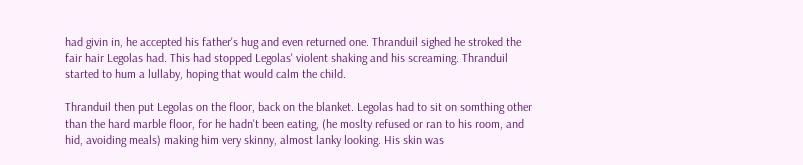had givin in, he accepted his father's hug and even returned one. Thranduil sighed he stroked the fair hair Legolas had. This had stopped Legolas' violent shaking and his screaming. Thranduil started to hum a lullaby, hoping that would calm the child.

Thranduil then put Legolas on the floor, back on the blanket. Legolas had to sit on somthing other than the hard marble floor, for he hadn't been eating, (he moslty refused or ran to his room, and hid, avoiding meals) making him very skinny, almost lanky looking. His skin was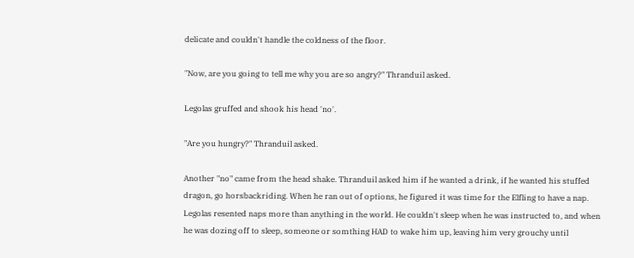delicate and couldn't handle the coldness of the floor.

"Now, are you going to tell me why you are so angry?" Thranduil asked.

Legolas gruffed and shook his head 'no'.

"Are you hungry?" Thranduil asked.

Another "no" came from the head shake. Thranduil asked him if he wanted a drink, if he wanted his stuffed dragon, go horsbackriding. When he ran out of options, he figured it was time for the Elfling to have a nap. Legolas resented naps more than anything in the world. He couldn't sleep when he was instructed to, and when he was dozing off to sleep, someone or somthing HAD to wake him up, leaving him very grouchy until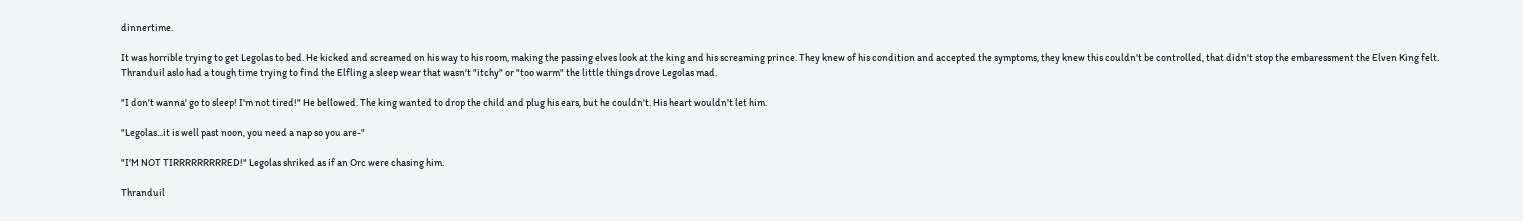dinnertime.

It was horrible trying to get Legolas to bed. He kicked and screamed on his way to his room, making the passing elves look at the king and his screaming prince. They knew of his condition and accepted the symptoms, they knew this couldn't be controlled, that didn't stop the embaressment the Elven King felt. Thranduil aslo had a tough time trying to find the Elfling a sleep wear that wasn't "itchy" or "too warm" the little things drove Legolas mad.

"I don't wanna' go to sleep! I'm not tired!" He bellowed. The king wanted to drop the child and plug his ears, but he couldn't. His heart wouldn't let him.

"Legolas...it is well past noon, you need a nap so you are-"

"I'M NOT TIRRRRRRRRRED!" Legolas shriked as if an Orc were chasing him.

Thranduil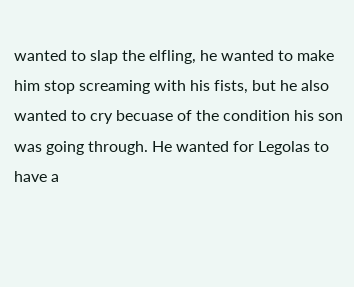wanted to slap the elfling, he wanted to make him stop screaming with his fists, but he also wanted to cry becuase of the condition his son was going through. He wanted for Legolas to have a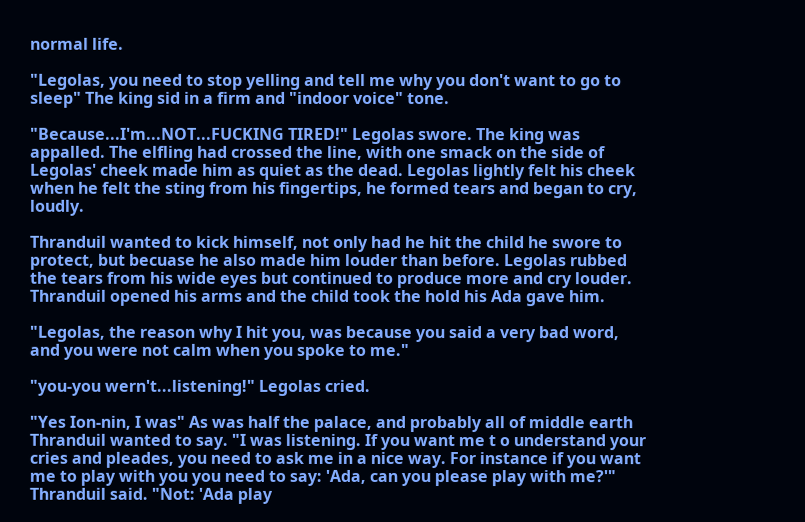normal life.

"Legolas, you need to stop yelling and tell me why you don't want to go to sleep" The king sid in a firm and "indoor voice" tone.

"Because...I'm...NOT...FUCKING TIRED!" Legolas swore. The king was appalled. The elfling had crossed the line, with one smack on the side of Legolas' cheek made him as quiet as the dead. Legolas lightly felt his cheek when he felt the sting from his fingertips, he formed tears and began to cry, loudly.

Thranduil wanted to kick himself, not only had he hit the child he swore to protect, but becuase he also made him louder than before. Legolas rubbed the tears from his wide eyes but continued to produce more and cry louder. Thranduil opened his arms and the child took the hold his Ada gave him.

"Legolas, the reason why I hit you, was because you said a very bad word, and you were not calm when you spoke to me."

"you-you wern't...listening!" Legolas cried.

"Yes Ion-nin, I was" As was half the palace, and probably all of middle earth Thranduil wanted to say. "I was listening. If you want me t o understand your cries and pleades, you need to ask me in a nice way. For instance if you want me to play with you you need to say: 'Ada, can you please play with me?'" Thranduil said. "Not: 'Ada play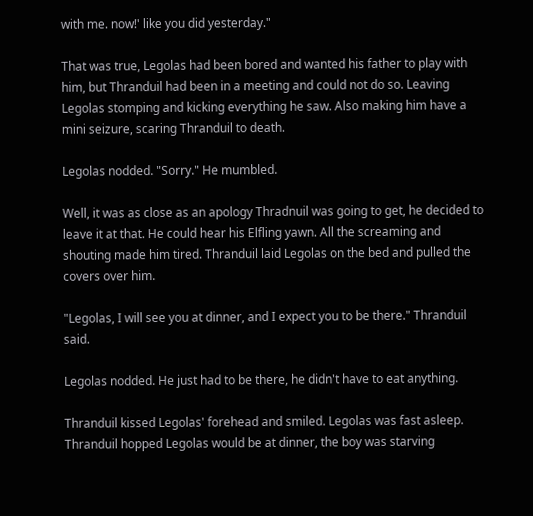with me. now!' like you did yesterday."

That was true, Legolas had been bored and wanted his father to play with him, but Thranduil had been in a meeting and could not do so. Leaving Legolas stomping and kicking everything he saw. Also making him have a mini seizure, scaring Thranduil to death.

Legolas nodded. "Sorry." He mumbled.

Well, it was as close as an apology Thradnuil was going to get, he decided to leave it at that. He could hear his Elfling yawn. All the screaming and shouting made him tired. Thranduil laid Legolas on the bed and pulled the covers over him.

"Legolas, I will see you at dinner, and I expect you to be there." Thranduil said.

Legolas nodded. He just had to be there, he didn't have to eat anything.

Thranduil kissed Legolas' forehead and smiled. Legolas was fast asleep. Thranduil hopped Legolas would be at dinner, the boy was starving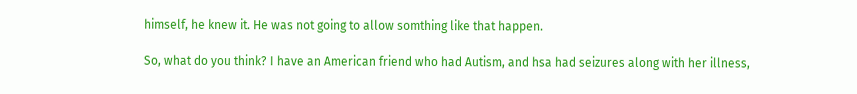himself, he knew it. He was not going to allow somthing like that happen.

So, what do you think? I have an American friend who had Autism, and hsa had seizures along with her illness,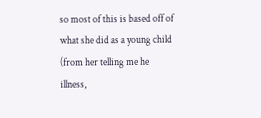so most of this is based off of what she did as a young child (from her telling me he illness,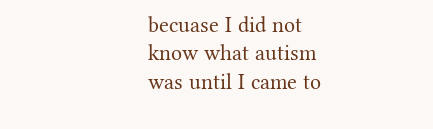becuase I did not know what autism was until I came to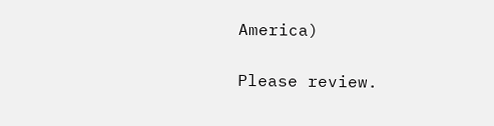America)

Please review.